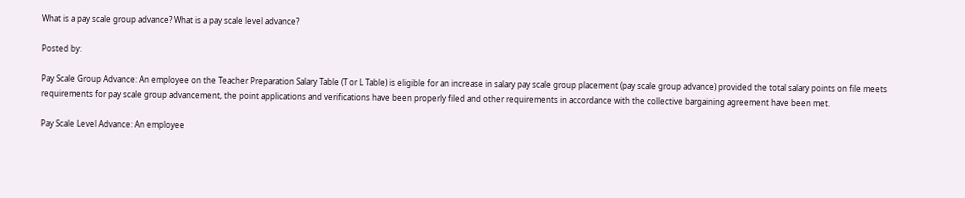What is a pay scale group advance? What is a pay scale level advance?

Posted by:

Pay Scale Group Advance: An employee on the Teacher Preparation Salary Table (T or L Table) is eligible for an increase in salary pay scale group placement (pay scale group advance) provided the total salary points on file meets requirements for pay scale group advancement, the point applications and verifications have been properly filed and other requirements in accordance with the collective bargaining agreement have been met.

Pay Scale Level Advance: An employee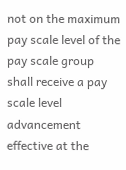not on the maximum pay scale level of the pay scale group shall receive a pay scale level advancement effective at the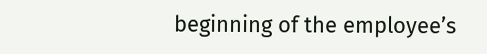beginning of the employee’s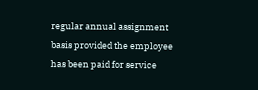regular annual assignment basis provided the employee has been paid for service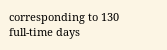corresponding to 130 full-time days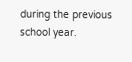during the previous school year.